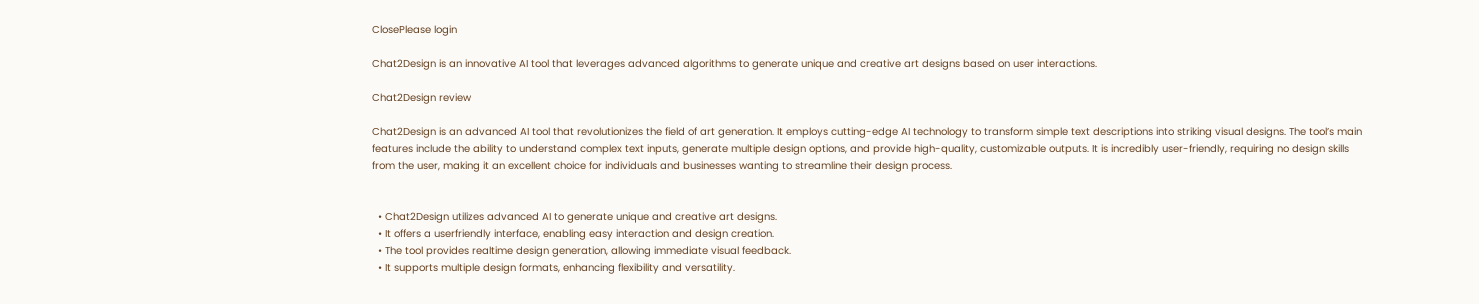ClosePlease login

Chat2Design is an innovative AI tool that leverages advanced algorithms to generate unique and creative art designs based on user interactions.

Chat2Design review

Chat2Design is an advanced AI tool that revolutionizes the field of art generation. It employs cutting-edge AI technology to transform simple text descriptions into striking visual designs. The tool’s main features include the ability to understand complex text inputs, generate multiple design options, and provide high-quality, customizable outputs. It is incredibly user-friendly, requiring no design skills from the user, making it an excellent choice for individuals and businesses wanting to streamline their design process.


  • Chat2Design utilizes advanced AI to generate unique and creative art designs.
  • It offers a userfriendly interface, enabling easy interaction and design creation.
  • The tool provides realtime design generation, allowing immediate visual feedback.
  • It supports multiple design formats, enhancing flexibility and versatility.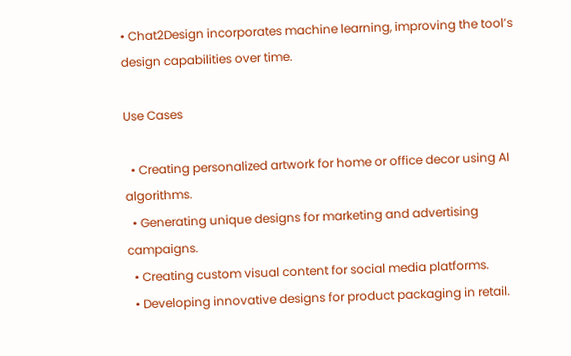• Chat2Design incorporates machine learning, improving the tool’s design capabilities over time.

Use Cases

  • Creating personalized artwork for home or office decor using AI algorithms.
  • Generating unique designs for marketing and advertising campaigns.
  • Creating custom visual content for social media platforms.
  • Developing innovative designs for product packaging in retail.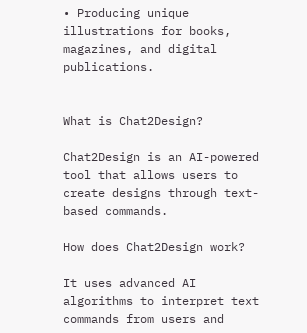• Producing unique illustrations for books, magazines, and digital publications.


What is Chat2Design?

Chat2Design is an AI-powered tool that allows users to create designs through text-based commands.

How does Chat2Design work?

It uses advanced AI algorithms to interpret text commands from users and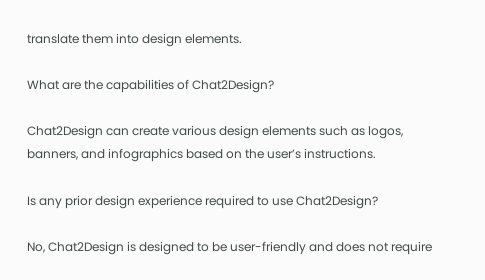translate them into design elements.

What are the capabilities of Chat2Design?

Chat2Design can create various design elements such as logos, banners, and infographics based on the user’s instructions.

Is any prior design experience required to use Chat2Design?

No, Chat2Design is designed to be user-friendly and does not require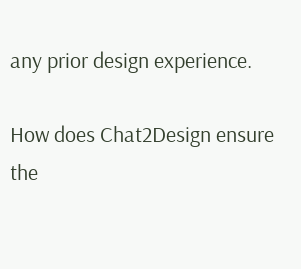any prior design experience.

How does Chat2Design ensure the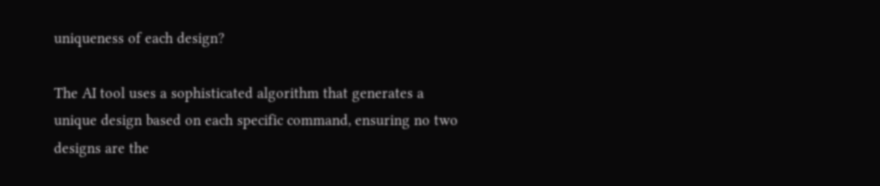uniqueness of each design?

The AI tool uses a sophisticated algorithm that generates a unique design based on each specific command, ensuring no two designs are the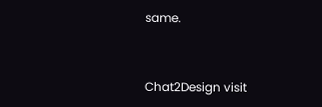same.


Chat2Design visit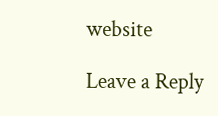website

Leave a Reply